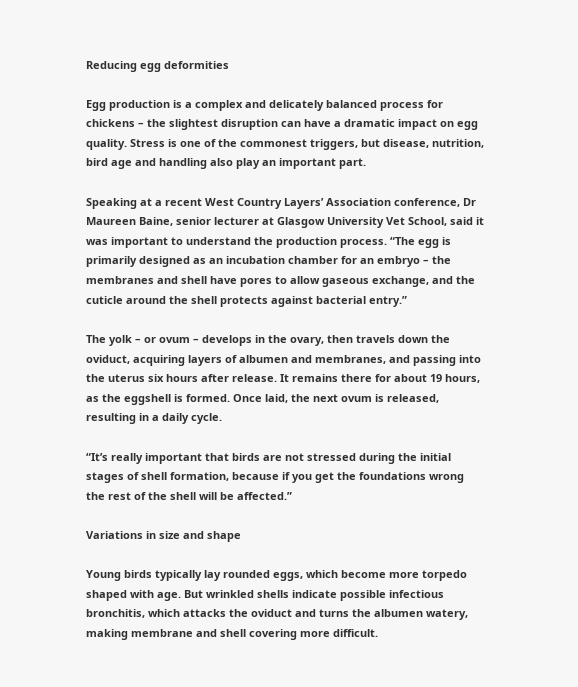Reducing egg deformities

Egg production is a complex and delicately balanced process for chickens – the slightest disruption can have a dramatic impact on egg quality. Stress is one of the commonest triggers, but disease, nutrition, bird age and handling also play an important part.

Speaking at a recent West Country Layers’ Association conference, Dr Maureen Baine, senior lecturer at Glasgow University Vet School, said it was important to understand the production process. “The egg is primarily designed as an incubation chamber for an embryo – the membranes and shell have pores to allow gaseous exchange, and the cuticle around the shell protects against bacterial entry.”

The yolk – or ovum – develops in the ovary, then travels down the oviduct, acquiring layers of albumen and membranes, and passing into the uterus six hours after release. It remains there for about 19 hours, as the eggshell is formed. Once laid, the next ovum is released, resulting in a daily cycle.

“It’s really important that birds are not stressed during the initial stages of shell formation, because if you get the foundations wrong the rest of the shell will be affected.”

Variations in size and shape

Young birds typically lay rounded eggs, which become more torpedo shaped with age. But wrinkled shells indicate possible infectious bronchitis, which attacks the oviduct and turns the albumen watery, making membrane and shell covering more difficult.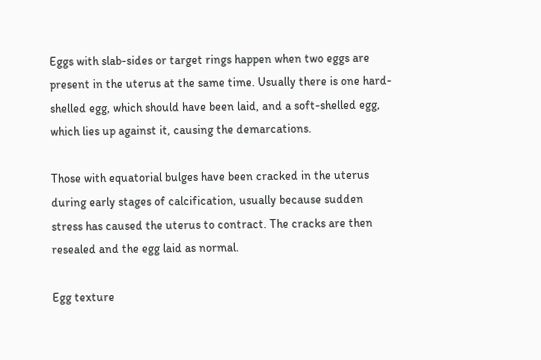Eggs with slab-sides or target rings happen when two eggs are present in the uterus at the same time. Usually there is one hard-shelled egg, which should have been laid, and a soft-shelled egg, which lies up against it, causing the demarcations.

Those with equatorial bulges have been cracked in the uterus during early stages of calcification, usually because sudden stress has caused the uterus to contract. The cracks are then resealed and the egg laid as normal.

Egg texture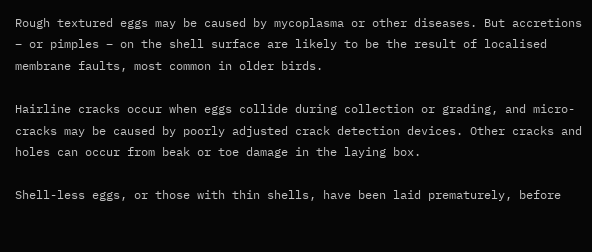Rough textured eggs may be caused by mycoplasma or other diseases. But accretions – or pimples – on the shell surface are likely to be the result of localised membrane faults, most common in older birds.

Hairline cracks occur when eggs collide during collection or grading, and micro-cracks may be caused by poorly adjusted crack detection devices. Other cracks and holes can occur from beak or toe damage in the laying box.

Shell-less eggs, or those with thin shells, have been laid prematurely, before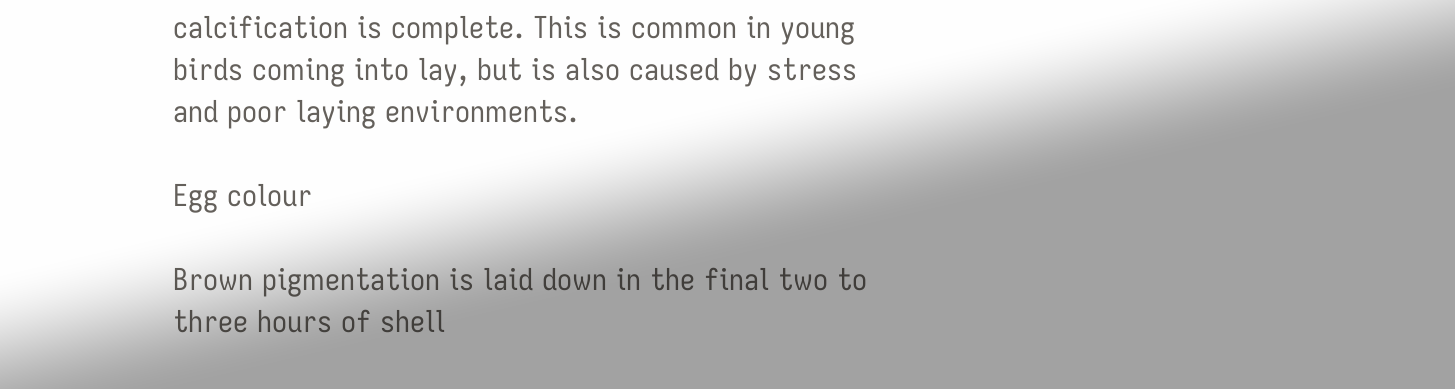calcification is complete. This is common in young birds coming into lay, but is also caused by stress and poor laying environments.

Egg colour

Brown pigmentation is laid down in the final two to three hours of shell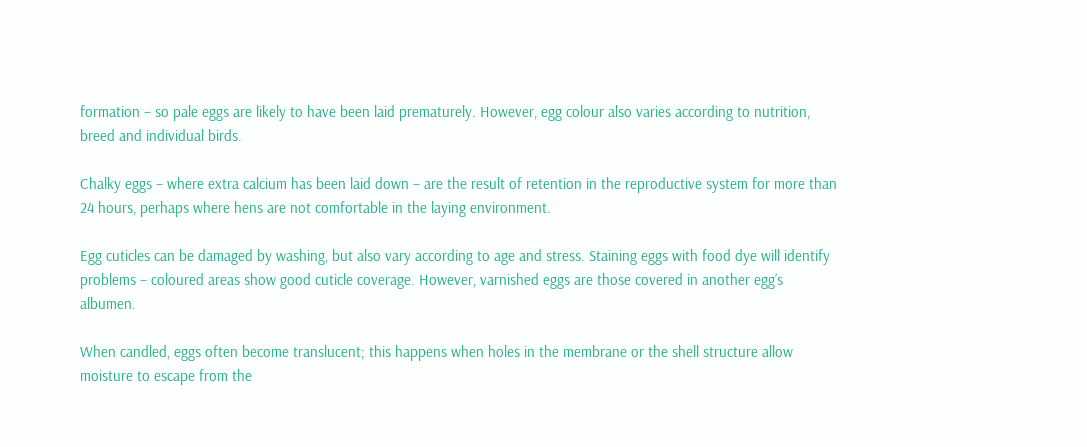formation – so pale eggs are likely to have been laid prematurely. However, egg colour also varies according to nutrition, breed and individual birds.

Chalky eggs – where extra calcium has been laid down – are the result of retention in the reproductive system for more than 24 hours, perhaps where hens are not comfortable in the laying environment.

Egg cuticles can be damaged by washing, but also vary according to age and stress. Staining eggs with food dye will identify problems – coloured areas show good cuticle coverage. However, varnished eggs are those covered in another egg’s albumen.

When candled, eggs often become translucent; this happens when holes in the membrane or the shell structure allow moisture to escape from the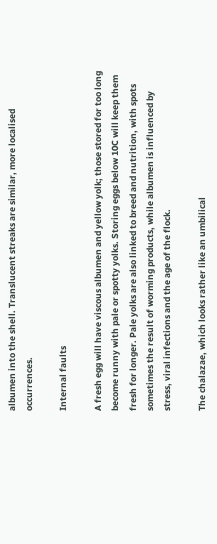albumen into the shell. Translucent streaks are similar, more localised occurrences.

Internal faults

A fresh egg will have viscous albumen and yellow yolk; those stored for too long become runny with pale or spotty yolks. Storing eggs below 10C will keep them fresh for longer. Pale yolks are also linked to breed and nutrition, with spots sometimes the result of worming products, while albumen is influenced by stress, viral infections and the age of the flock.

The chalazae, which looks rather like an umbilical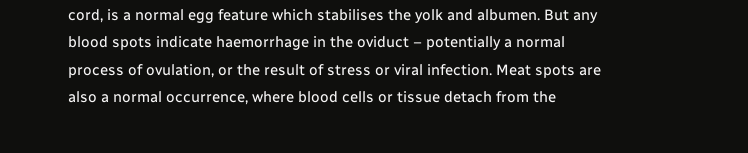cord, is a normal egg feature which stabilises the yolk and albumen. But any blood spots indicate haemorrhage in the oviduct – potentially a normal process of ovulation, or the result of stress or viral infection. Meat spots are also a normal occurrence, where blood cells or tissue detach from the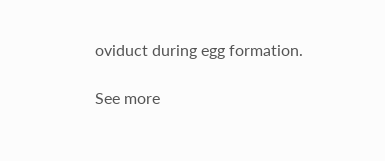oviduct during egg formation.

See more